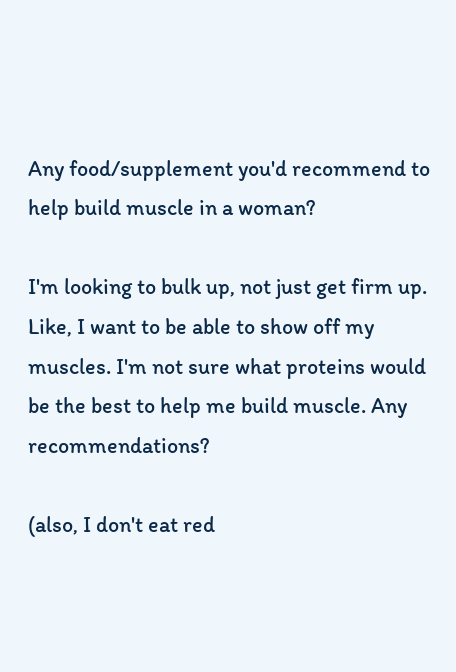Any food/supplement you'd recommend to help build muscle in a woman?

I'm looking to bulk up, not just get firm up. Like, I want to be able to show off my muscles. I'm not sure what proteins would be the best to help me build muscle. Any recommendations?

(also, I don't eat red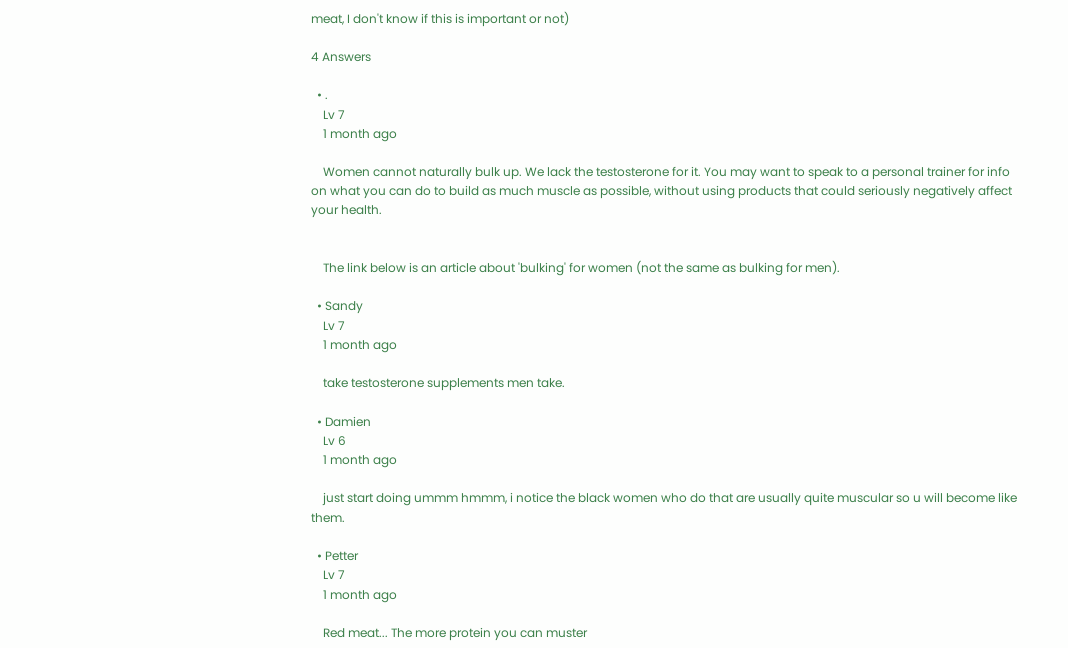meat, I don't know if this is important or not)

4 Answers

  • .
    Lv 7
    1 month ago

    Women cannot naturally bulk up. We lack the testosterone for it. You may want to speak to a personal trainer for info on what you can do to build as much muscle as possible, without using products that could seriously negatively affect your health.


    The link below is an article about 'bulking' for women (not the same as bulking for men).

  • Sandy
    Lv 7
    1 month ago

    take testosterone supplements men take.

  • Damien
    Lv 6
    1 month ago

    just start doing ummm hmmm, i notice the black women who do that are usually quite muscular so u will become like them.

  • Petter
    Lv 7
    1 month ago

    Red meat... The more protein you can muster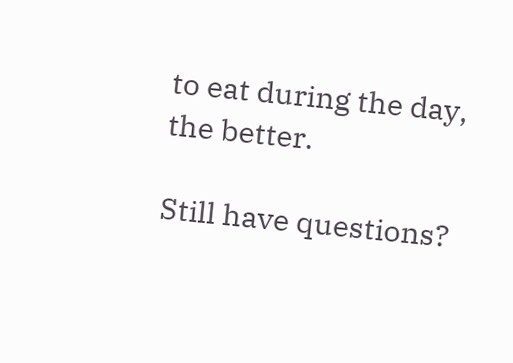to eat during the day, the better.

Still have questions?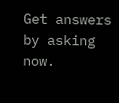Get answers by asking now.